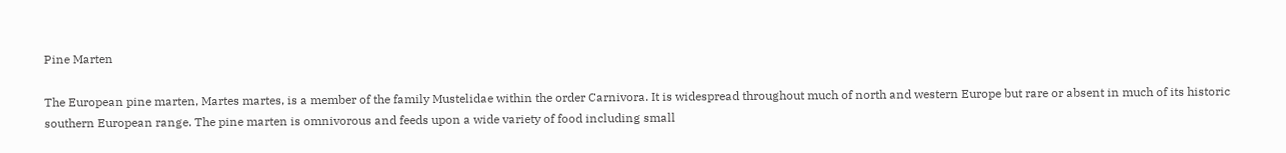Pine Marten

The European pine marten, Martes martes, is a member of the family Mustelidae within the order Carnivora. It is widespread throughout much of north and western Europe but rare or absent in much of its historic southern European range. The pine marten is omnivorous and feeds upon a wide variety of food including small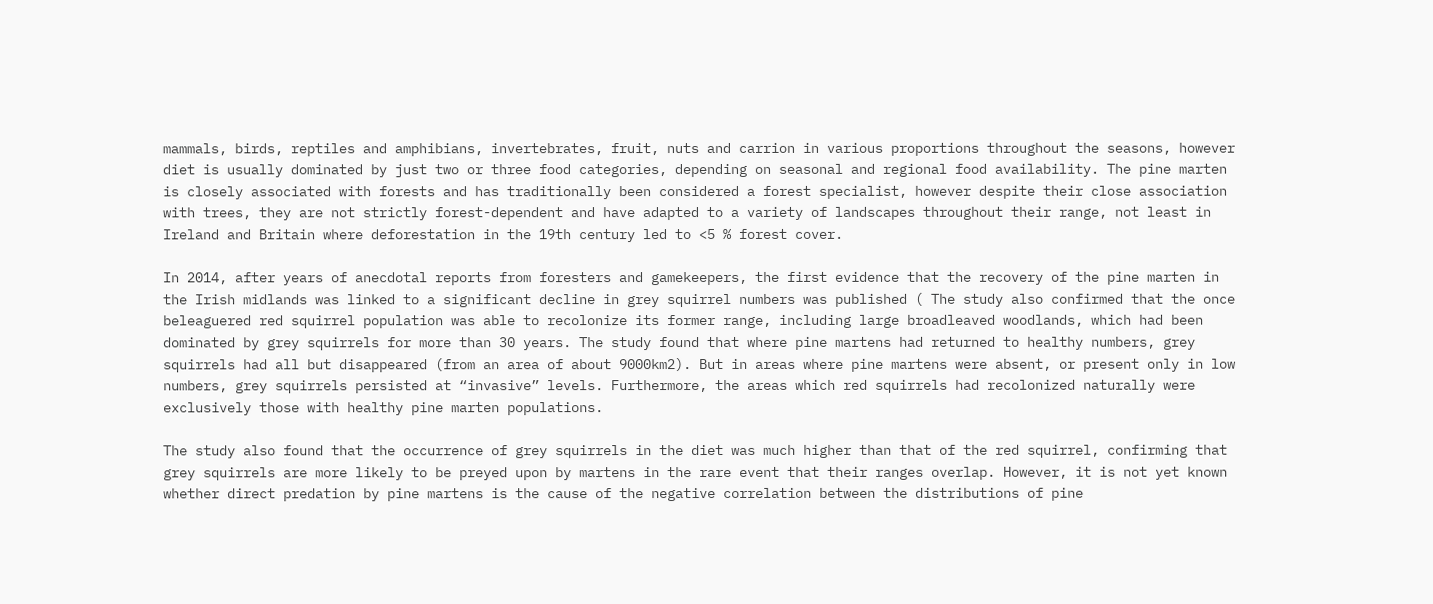mammals, birds, reptiles and amphibians, invertebrates, fruit, nuts and carrion in various proportions throughout the seasons, however diet is usually dominated by just two or three food categories, depending on seasonal and regional food availability. The pine marten is closely associated with forests and has traditionally been considered a forest specialist, however despite their close association with trees, they are not strictly forest-dependent and have adapted to a variety of landscapes throughout their range, not least in Ireland and Britain where deforestation in the 19th century led to <5 % forest cover.

In 2014, after years of anecdotal reports from foresters and gamekeepers, the first evidence that the recovery of the pine marten in the Irish midlands was linked to a significant decline in grey squirrel numbers was published ( The study also confirmed that the once beleaguered red squirrel population was able to recolonize its former range, including large broadleaved woodlands, which had been dominated by grey squirrels for more than 30 years. The study found that where pine martens had returned to healthy numbers, grey squirrels had all but disappeared (from an area of about 9000km2). But in areas where pine martens were absent, or present only in low numbers, grey squirrels persisted at “invasive” levels. Furthermore, the areas which red squirrels had recolonized naturally were exclusively those with healthy pine marten populations.

The study also found that the occurrence of grey squirrels in the diet was much higher than that of the red squirrel, confirming that grey squirrels are more likely to be preyed upon by martens in the rare event that their ranges overlap. However, it is not yet known whether direct predation by pine martens is the cause of the negative correlation between the distributions of pine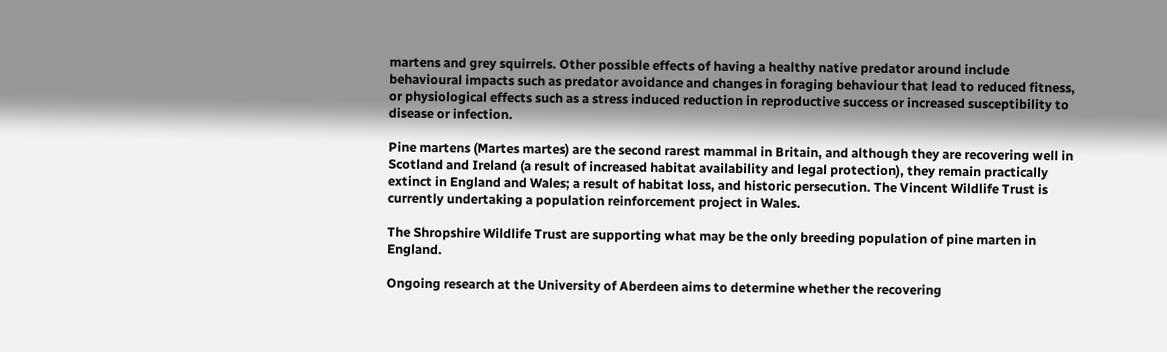martens and grey squirrels. Other possible effects of having a healthy native predator around include behavioural impacts such as predator avoidance and changes in foraging behaviour that lead to reduced fitness, or physiological effects such as a stress induced reduction in reproductive success or increased susceptibility to disease or infection.

Pine martens (Martes martes) are the second rarest mammal in Britain, and although they are recovering well in Scotland and Ireland (a result of increased habitat availability and legal protection), they remain practically extinct in England and Wales; a result of habitat loss, and historic persecution. The Vincent Wildlife Trust is currently undertaking a population reinforcement project in Wales.

The Shropshire Wildlife Trust are supporting what may be the only breeding population of pine marten in England.

Ongoing research at the University of Aberdeen aims to determine whether the recovering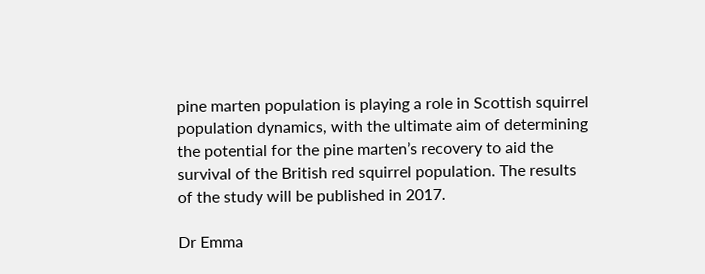pine marten population is playing a role in Scottish squirrel population dynamics, with the ultimate aim of determining the potential for the pine marten’s recovery to aid the survival of the British red squirrel population. The results of the study will be published in 2017.

Dr Emma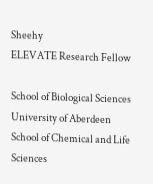Sheehy
ELEVATE Research Fellow

School of Biological Sciences
University of Aberdeen
School of Chemical and Life Sciences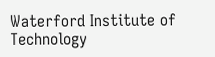Waterford Institute of Technology